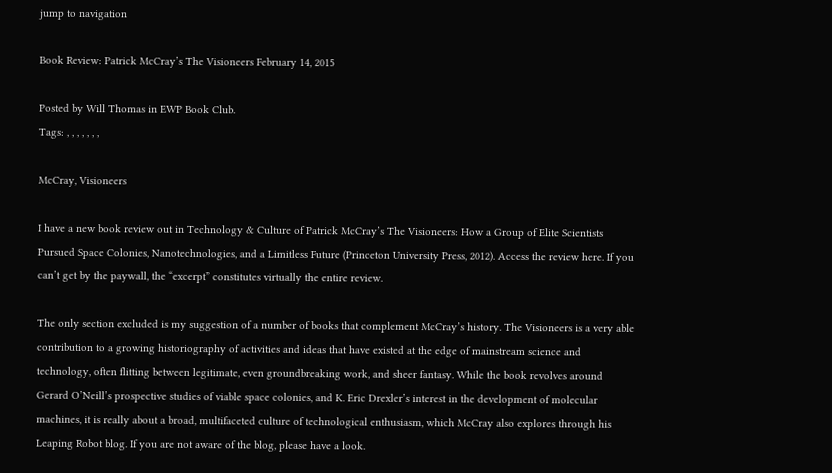jump to navigation

Book Review: Patrick McCray’s The Visioneers February 14, 2015

Posted by Will Thomas in EWP Book Club.
Tags: , , , , , , ,

McCray, Visioneers

I have a new book review out in Technology & Culture of Patrick McCray’s The Visioneers: How a Group of Elite Scientists Pursued Space Colonies, Nanotechnologies, and a Limitless Future (Princeton University Press, 2012). Access the review here. If you can’t get by the paywall, the “excerpt” constitutes virtually the entire review.

The only section excluded is my suggestion of a number of books that complement McCray’s history. The Visioneers is a very able contribution to a growing historiography of activities and ideas that have existed at the edge of mainstream science and technology, often flitting between legitimate, even groundbreaking work, and sheer fantasy. While the book revolves around Gerard O’Neill’s prospective studies of viable space colonies, and K. Eric Drexler’s interest in the development of molecular machines, it is really about a broad, multifaceted culture of technological enthusiasm, which McCray also explores through his Leaping Robot blog. If you are not aware of the blog, please have a look.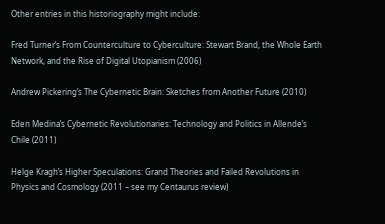Other entries in this historiography might include:

Fred Turner’s From Counterculture to Cyberculture: Stewart Brand, the Whole Earth Network, and the Rise of Digital Utopianism (2006)

Andrew Pickering’s The Cybernetic Brain: Sketches from Another Future (2010)

Eden Medina’s Cybernetic Revolutionaries: Technology and Politics in Allende’s Chile (2011)

Helge Kragh’s Higher Speculations: Grand Theories and Failed Revolutions in Physics and Cosmology (2011 – see my Centaurus review)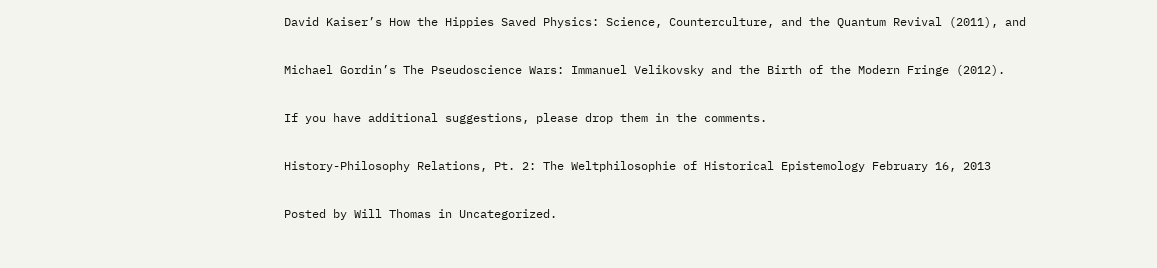David Kaiser’s How the Hippies Saved Physics: Science, Counterculture, and the Quantum Revival (2011), and

Michael Gordin’s The Pseudoscience Wars: Immanuel Velikovsky and the Birth of the Modern Fringe (2012).

If you have additional suggestions, please drop them in the comments.

History-Philosophy Relations, Pt. 2: The Weltphilosophie of Historical Epistemology February 16, 2013

Posted by Will Thomas in Uncategorized.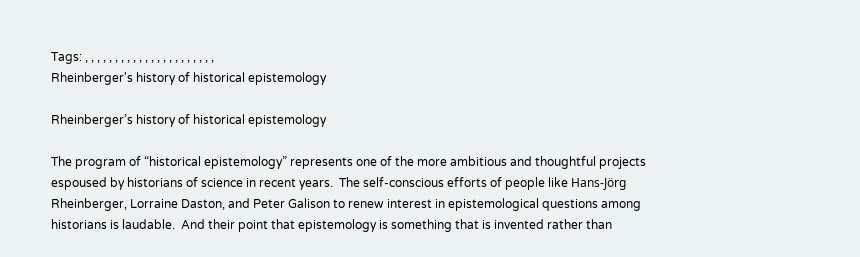Tags: , , , , , , , , , , , , , , , , , , , , , ,
Rheinberger's history of historical epistemology

Rheinberger’s history of historical epistemology

The program of “historical epistemology” represents one of the more ambitious and thoughtful projects espoused by historians of science in recent years.  The self-conscious efforts of people like Hans-Jörg Rheinberger, Lorraine Daston, and Peter Galison to renew interest in epistemological questions among historians is laudable.  And their point that epistemology is something that is invented rather than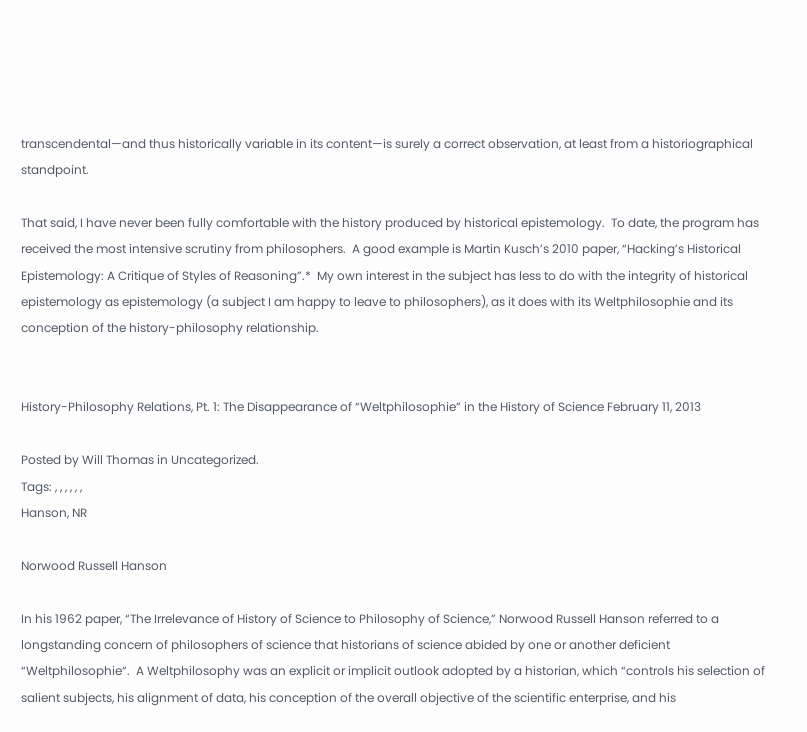transcendental—and thus historically variable in its content—is surely a correct observation, at least from a historiographical standpoint.

That said, I have never been fully comfortable with the history produced by historical epistemology.  To date, the program has received the most intensive scrutiny from philosophers.  A good example is Martin Kusch’s 2010 paper, “Hacking’s Historical Epistemology: A Critique of Styles of Reasoning”.*  My own interest in the subject has less to do with the integrity of historical epistemology as epistemology (a subject I am happy to leave to philosophers), as it does with its Weltphilosophie and its conception of the history-philosophy relationship.


History-Philosophy Relations, Pt. 1: The Disappearance of “Weltphilosophie” in the History of Science February 11, 2013

Posted by Will Thomas in Uncategorized.
Tags: , , , , , ,
Hanson, NR

Norwood Russell Hanson

In his 1962 paper, “The Irrelevance of History of Science to Philosophy of Science,” Norwood Russell Hanson referred to a longstanding concern of philosophers of science that historians of science abided by one or another deficient “Weltphilosophie“.  A Weltphilosophy was an explicit or implicit outlook adopted by a historian, which “controls his selection of salient subjects, his alignment of data, his conception of the overall objective of the scientific enterprise, and his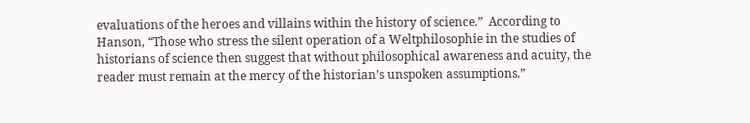evaluations of the heroes and villains within the history of science.”  According to Hanson, “Those who stress the silent operation of a Weltphilosophie in the studies of historians of science then suggest that without philosophical awareness and acuity, the reader must remain at the mercy of the historian’s unspoken assumptions.”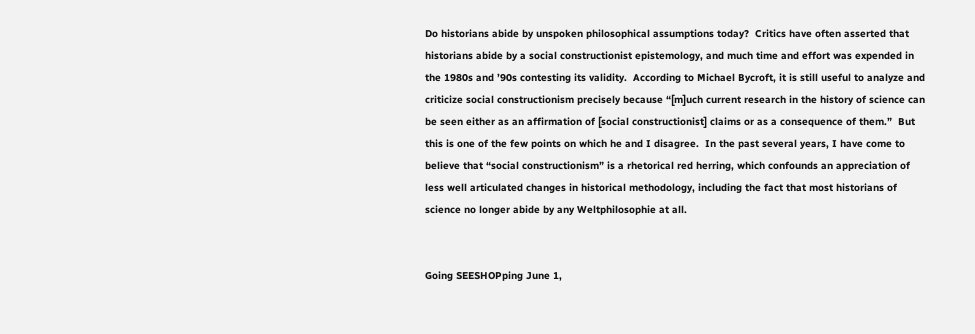Do historians abide by unspoken philosophical assumptions today?  Critics have often asserted that historians abide by a social constructionist epistemology, and much time and effort was expended in the 1980s and ’90s contesting its validity.  According to Michael Bycroft, it is still useful to analyze and criticize social constructionism precisely because “[m]uch current research in the history of science can be seen either as an affirmation of [social constructionist] claims or as a consequence of them.”  But this is one of the few points on which he and I disagree.  In the past several years, I have come to believe that “social constructionism” is a rhetorical red herring, which confounds an appreciation of less well articulated changes in historical methodology, including the fact that most historians of science no longer abide by any Weltphilosophie at all.


Going SEESHOPping June 1,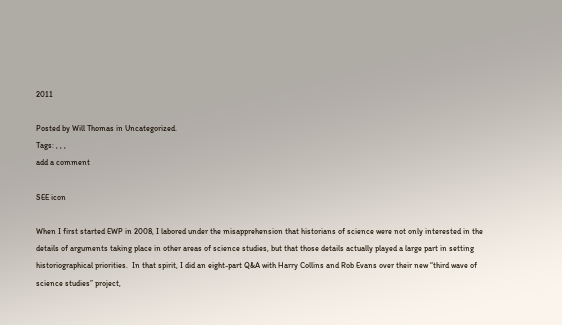2011

Posted by Will Thomas in Uncategorized.
Tags: , , ,
add a comment

SEE icon

When I first started EWP in 2008, I labored under the misapprehension that historians of science were not only interested in the details of arguments taking place in other areas of science studies, but that those details actually played a large part in setting historiographical priorities.  In that spirit, I did an eight-part Q&A with Harry Collins and Rob Evans over their new “third wave of science studies” project,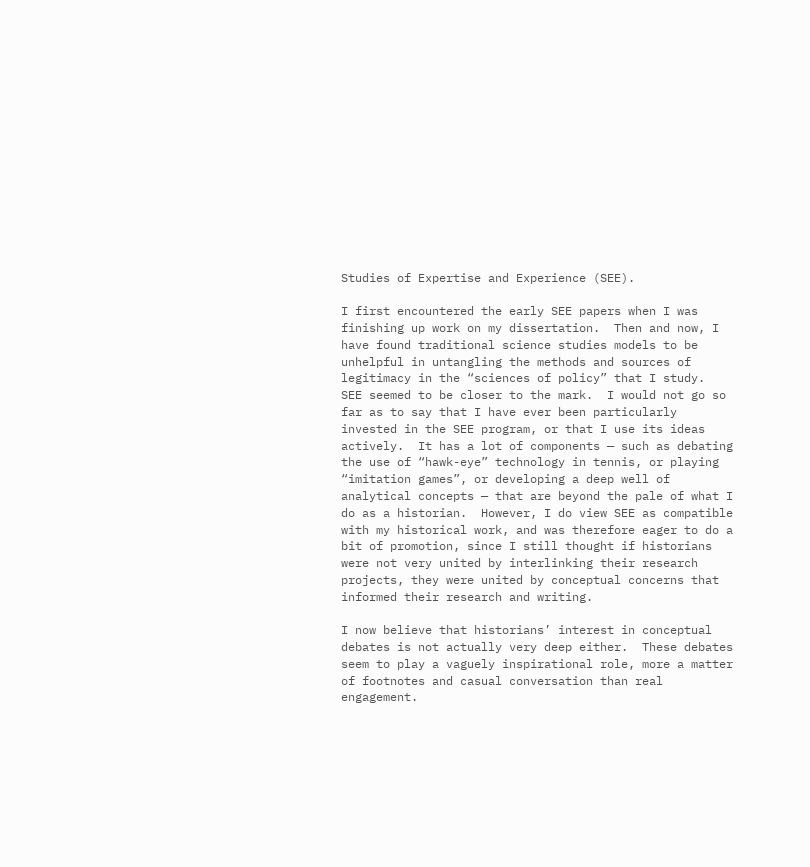Studies of Expertise and Experience (SEE).

I first encountered the early SEE papers when I was finishing up work on my dissertation.  Then and now, I have found traditional science studies models to be unhelpful in untangling the methods and sources of legitimacy in the “sciences of policy” that I study.  SEE seemed to be closer to the mark.  I would not go so far as to say that I have ever been particularly invested in the SEE program, or that I use its ideas actively.  It has a lot of components — such as debating the use of “hawk-eye” technology in tennis, or playing “imitation games”, or developing a deep well of analytical concepts — that are beyond the pale of what I do as a historian.  However, I do view SEE as compatible with my historical work, and was therefore eager to do a bit of promotion, since I still thought if historians were not very united by interlinking their research projects, they were united by conceptual concerns that informed their research and writing.

I now believe that historians’ interest in conceptual debates is not actually very deep either.  These debates seem to play a vaguely inspirational role, more a matter of footnotes and casual conversation than real engagement.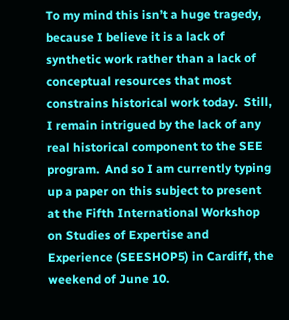To my mind this isn’t a huge tragedy, because I believe it is a lack of synthetic work rather than a lack of conceptual resources that most constrains historical work today.  Still, I remain intrigued by the lack of any real historical component to the SEE program.  And so I am currently typing up a paper on this subject to present at the Fifth International Workshop on Studies of Expertise and Experience (SEESHOP5) in Cardiff, the weekend of June 10.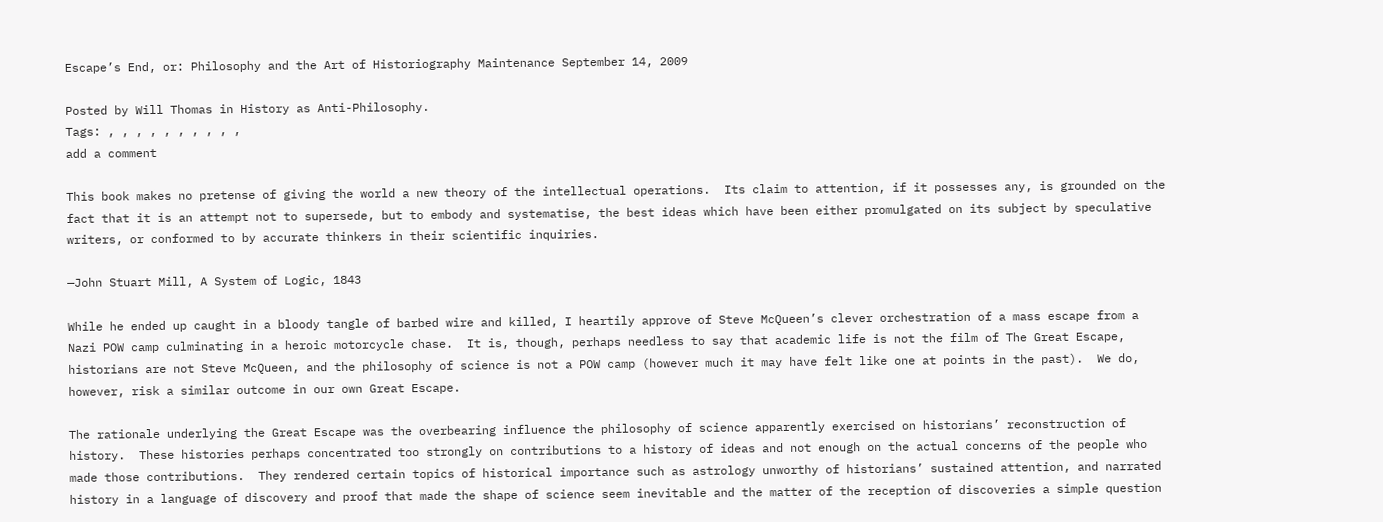Escape’s End, or: Philosophy and the Art of Historiography Maintenance September 14, 2009

Posted by Will Thomas in History as Anti-Philosophy.
Tags: , , , , , , , , , ,
add a comment

This book makes no pretense of giving the world a new theory of the intellectual operations.  Its claim to attention, if it possesses any, is grounded on the fact that it is an attempt not to supersede, but to embody and systematise, the best ideas which have been either promulgated on its subject by speculative writers, or conformed to by accurate thinkers in their scientific inquiries.

—John Stuart Mill, A System of Logic, 1843

While he ended up caught in a bloody tangle of barbed wire and killed, I heartily approve of Steve McQueen’s clever orchestration of a mass escape from a Nazi POW camp culminating in a heroic motorcycle chase.  It is, though, perhaps needless to say that academic life is not the film of The Great Escape, historians are not Steve McQueen, and the philosophy of science is not a POW camp (however much it may have felt like one at points in the past).  We do, however, risk a similar outcome in our own Great Escape.

The rationale underlying the Great Escape was the overbearing influence the philosophy of science apparently exercised on historians’ reconstruction of history.  These histories perhaps concentrated too strongly on contributions to a history of ideas and not enough on the actual concerns of the people who made those contributions.  They rendered certain topics of historical importance such as astrology unworthy of historians’ sustained attention, and narrated history in a language of discovery and proof that made the shape of science seem inevitable and the matter of the reception of discoveries a simple question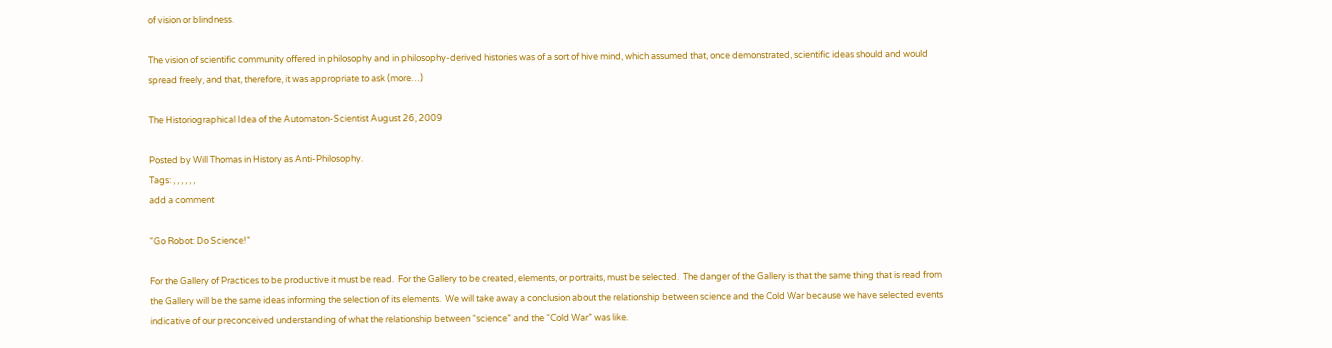of vision or blindness.

The vision of scientific community offered in philosophy and in philosophy-derived histories was of a sort of hive mind, which assumed that, once demonstrated, scientific ideas should and would spread freely, and that, therefore, it was appropriate to ask (more…)

The Historiographical Idea of the Automaton-Scientist August 26, 2009

Posted by Will Thomas in History as Anti-Philosophy.
Tags: , , , , , ,
add a comment

"Go Robot: Do Science!"

For the Gallery of Practices to be productive it must be read.  For the Gallery to be created, elements, or portraits, must be selected.  The danger of the Gallery is that the same thing that is read from the Gallery will be the same ideas informing the selection of its elements.  We will take away a conclusion about the relationship between science and the Cold War because we have selected events indicative of our preconceived understanding of what the relationship between “science” and the “Cold War” was like.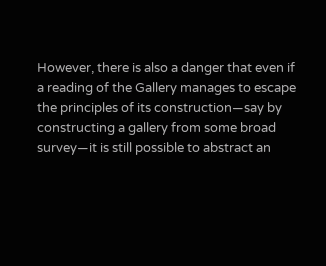However, there is also a danger that even if a reading of the Gallery manages to escape the principles of its construction—say by constructing a gallery from some broad survey—it is still possible to abstract an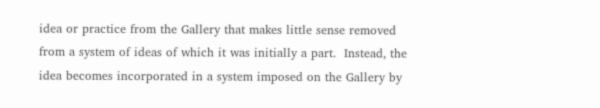idea or practice from the Gallery that makes little sense removed from a system of ideas of which it was initially a part.  Instead, the idea becomes incorporated in a system imposed on the Gallery by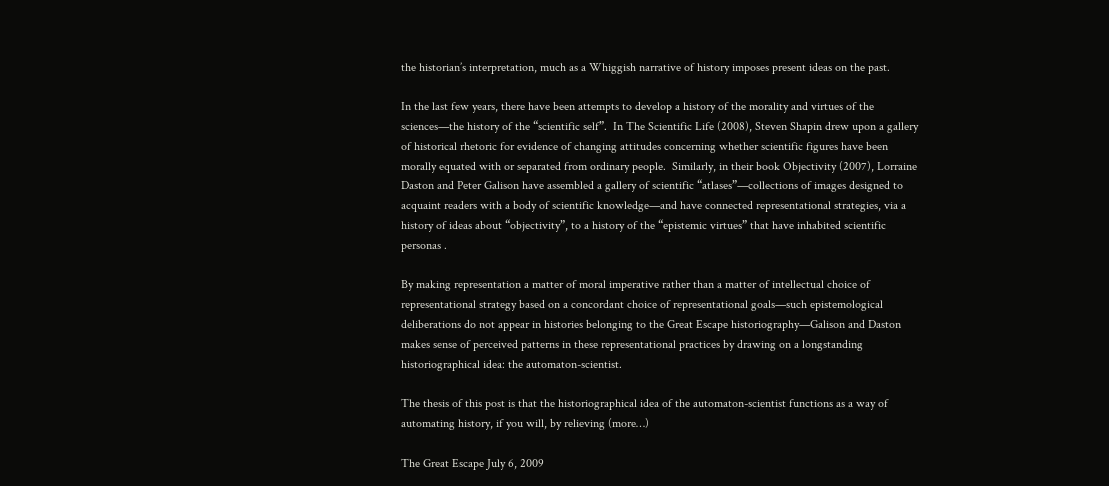the historian’s interpretation, much as a Whiggish narrative of history imposes present ideas on the past.

In the last few years, there have been attempts to develop a history of the morality and virtues of the sciences—the history of the “scientific self”.  In The Scientific Life (2008), Steven Shapin drew upon a gallery of historical rhetoric for evidence of changing attitudes concerning whether scientific figures have been morally equated with or separated from ordinary people.  Similarly, in their book Objectivity (2007), Lorraine Daston and Peter Galison have assembled a gallery of scientific “atlases”—collections of images designed to acquaint readers with a body of scientific knowledge—and have connected representational strategies, via a history of ideas about “objectivity”, to a history of the “epistemic virtues” that have inhabited scientific personas .

By making representation a matter of moral imperative rather than a matter of intellectual choice of representational strategy based on a concordant choice of representational goals—such epistemological deliberations do not appear in histories belonging to the Great Escape historiography—Galison and Daston makes sense of perceived patterns in these representational practices by drawing on a longstanding historiographical idea: the automaton-scientist.

The thesis of this post is that the historiographical idea of the automaton-scientist functions as a way of automating history, if you will, by relieving (more…)

The Great Escape July 6, 2009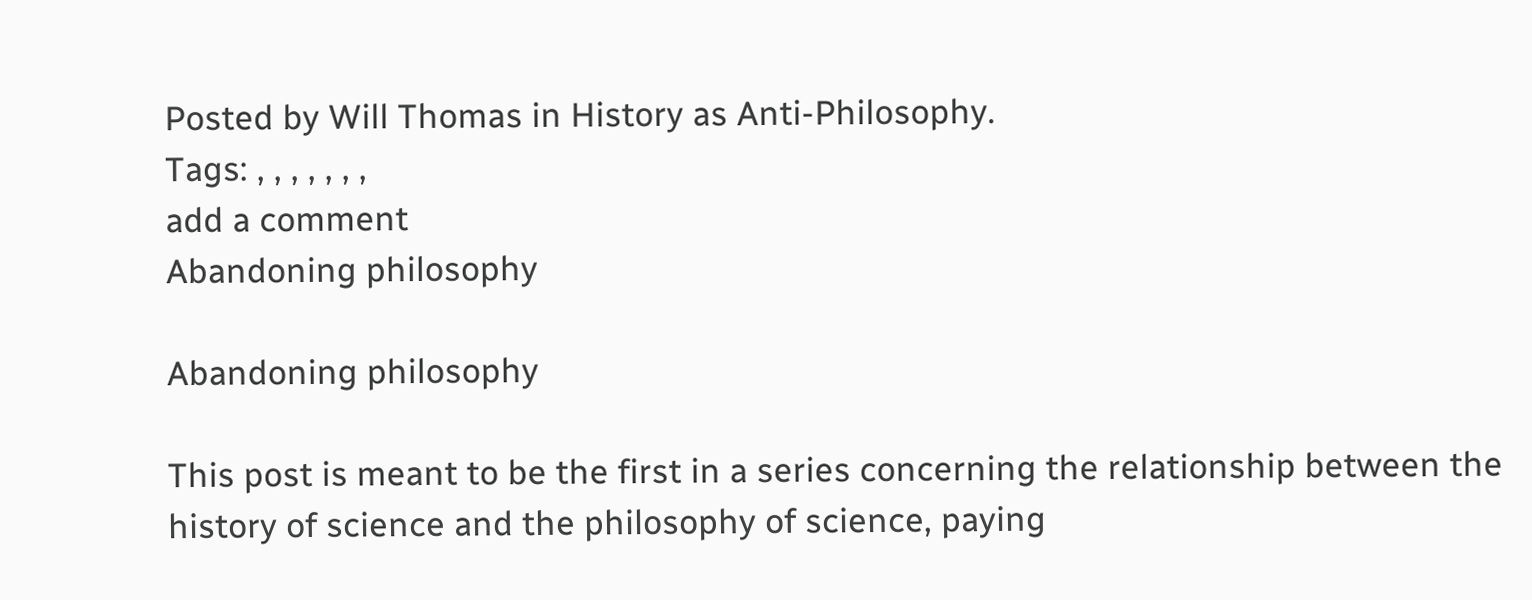Posted by Will Thomas in History as Anti-Philosophy.
Tags: , , , , , , ,
add a comment
Abandoning philosophy

Abandoning philosophy

This post is meant to be the first in a series concerning the relationship between the history of science and the philosophy of science, paying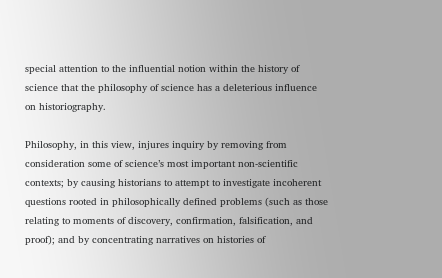special attention to the influential notion within the history of science that the philosophy of science has a deleterious influence on historiography.

Philosophy, in this view, injures inquiry by removing from consideration some of science’s most important non-scientific contexts; by causing historians to attempt to investigate incoherent questions rooted in philosophically defined problems (such as those relating to moments of discovery, confirmation, falsification, and proof); and by concentrating narratives on histories of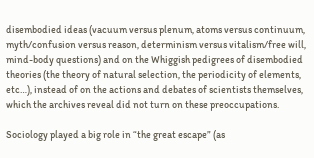disembodied ideas (vacuum versus plenum, atoms versus continuum, myth/confusion versus reason, determinism versus vitalism/free will, mind-body questions) and on the Whiggish pedigrees of disembodied theories (the theory of natural selection, the periodicity of elements, etc…), instead of on the actions and debates of scientists themselves, which the archives reveal did not turn on these preoccupations.

Sociology played a big role in “the great escape” (as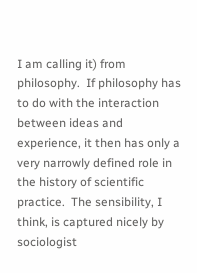I am calling it) from philosophy.  If philosophy has to do with the interaction between ideas and experience, it then has only a very narrowly defined role in the history of scientific practice.  The sensibility, I think, is captured nicely by sociologist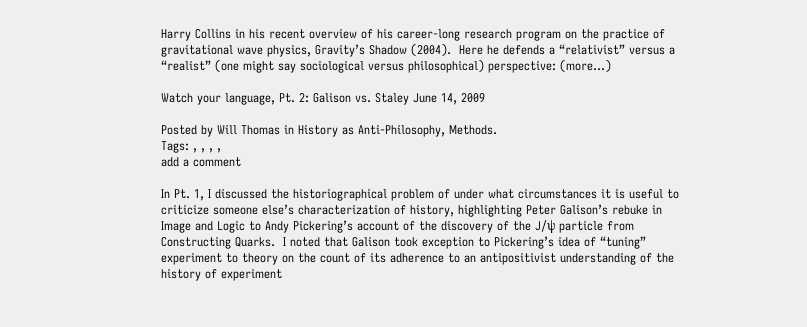Harry Collins in his recent overview of his career-long research program on the practice of gravitational wave physics, Gravity’s Shadow (2004).  Here he defends a “relativist” versus a “realist” (one might say sociological versus philosophical) perspective: (more…)

Watch your language, Pt. 2: Galison vs. Staley June 14, 2009

Posted by Will Thomas in History as Anti-Philosophy, Methods.
Tags: , , , ,
add a comment

In Pt. 1, I discussed the historiographical problem of under what circumstances it is useful to criticize someone else’s characterization of history, highlighting Peter Galison’s rebuke in Image and Logic to Andy Pickering’s account of the discovery of the J/ψ particle from Constructing Quarks.  I noted that Galison took exception to Pickering’s idea of “tuning” experiment to theory on the count of its adherence to an antipositivist understanding of the history of experiment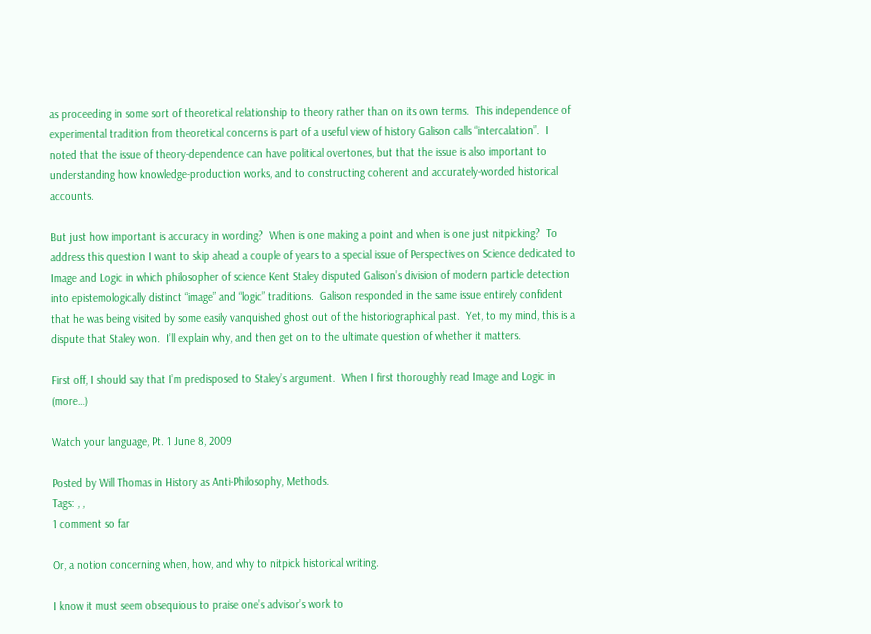as proceeding in some sort of theoretical relationship to theory rather than on its own terms.  This independence of experimental tradition from theoretical concerns is part of a useful view of history Galison calls “intercalation”.  I noted that the issue of theory-dependence can have political overtones, but that the issue is also important to understanding how knowledge-production works, and to constructing coherent and accurately-worded historical accounts.

But just how important is accuracy in wording?  When is one making a point and when is one just nitpicking?  To address this question I want to skip ahead a couple of years to a special issue of Perspectives on Science dedicated to Image and Logic in which philosopher of science Kent Staley disputed Galison’s division of modern particle detection into epistemologically distinct “image” and “logic” traditions.  Galison responded in the same issue entirely confident that he was being visited by some easily vanquished ghost out of the historiographical past.  Yet, to my mind, this is a dispute that Staley won.  I’ll explain why, and then get on to the ultimate question of whether it matters.

First off, I should say that I’m predisposed to Staley’s argument.  When I first thoroughly read Image and Logic in (more…)

Watch your language, Pt. 1 June 8, 2009

Posted by Will Thomas in History as Anti-Philosophy, Methods.
Tags: , ,
1 comment so far

Or, a notion concerning when, how, and why to nitpick historical writing.

I know it must seem obsequious to praise one’s advisor’s work to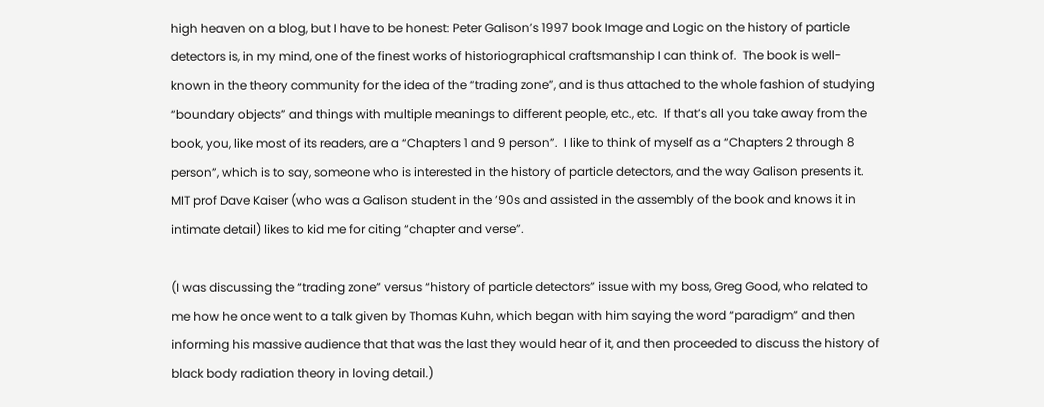high heaven on a blog, but I have to be honest: Peter Galison’s 1997 book Image and Logic on the history of particle detectors is, in my mind, one of the finest works of historiographical craftsmanship I can think of.  The book is well-known in the theory community for the idea of the “trading zone”, and is thus attached to the whole fashion of studying “boundary objects” and things with multiple meanings to different people, etc., etc.  If that’s all you take away from the book, you, like most of its readers, are a “Chapters 1 and 9 person”.  I like to think of myself as a “Chapters 2 through 8 person”, which is to say, someone who is interested in the history of particle detectors, and the way Galison presents it.  MIT prof Dave Kaiser (who was a Galison student in the ’90s and assisted in the assembly of the book and knows it in intimate detail) likes to kid me for citing “chapter and verse”.

(I was discussing the “trading zone” versus “history of particle detectors” issue with my boss, Greg Good, who related to me how he once went to a talk given by Thomas Kuhn, which began with him saying the word “paradigm” and then informing his massive audience that that was the last they would hear of it, and then proceeded to discuss the history of black body radiation theory in loving detail.)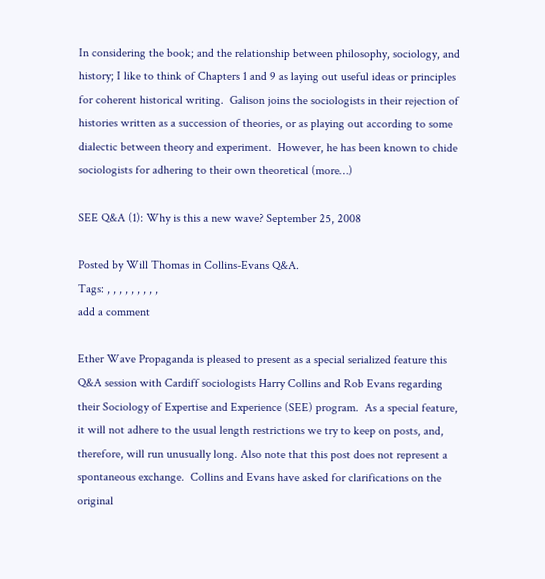In considering the book; and the relationship between philosophy, sociology, and history; I like to think of Chapters 1 and 9 as laying out useful ideas or principles for coherent historical writing.  Galison joins the sociologists in their rejection of histories written as a succession of theories, or as playing out according to some dialectic between theory and experiment.  However, he has been known to chide sociologists for adhering to their own theoretical (more…)

SEE Q&A (1): Why is this a new wave? September 25, 2008

Posted by Will Thomas in Collins-Evans Q&A.
Tags: , , , , , , , , ,
add a comment

Ether Wave Propaganda is pleased to present as a special serialized feature this Q&A session with Cardiff sociologists Harry Collins and Rob Evans regarding their Sociology of Expertise and Experience (SEE) program.  As a special feature, it will not adhere to the usual length restrictions we try to keep on posts, and, therefore, will run unusually long. Also note that this post does not represent a spontaneous exchange.  Collins and Evans have asked for clarifications on the original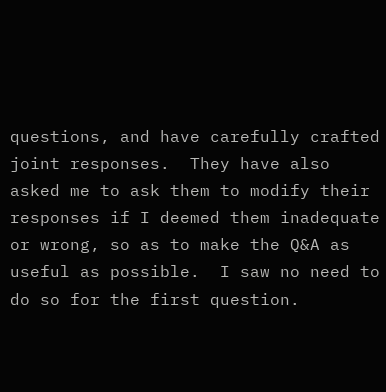questions, and have carefully crafted joint responses.  They have also asked me to ask them to modify their responses if I deemed them inadequate or wrong, so as to make the Q&A as useful as possible.  I saw no need to do so for the first question.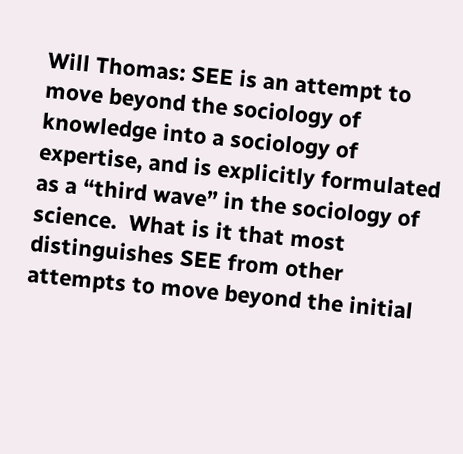Will Thomas: SEE is an attempt to move beyond the sociology of knowledge into a sociology of expertise, and is explicitly formulated as a “third wave” in the sociology of science.  What is it that most distinguishes SEE from other attempts to move beyond the initial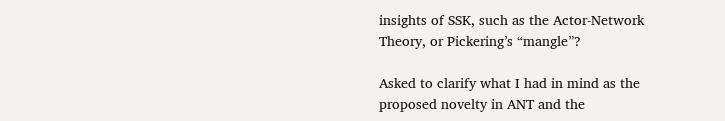insights of SSK, such as the Actor-Network Theory, or Pickering’s “mangle”?

Asked to clarify what I had in mind as the proposed novelty in ANT and the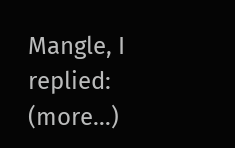Mangle, I replied: (more…)